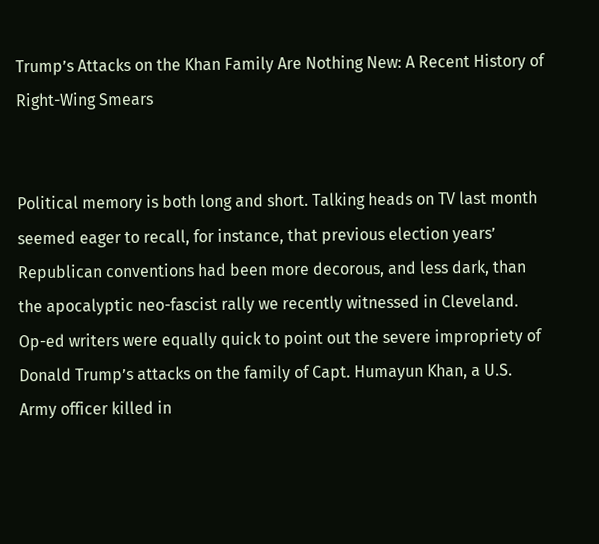Trump’s Attacks on the Khan Family Are Nothing New: A Recent History of Right-Wing Smears


Political memory is both long and short. Talking heads on TV last month seemed eager to recall, for instance, that previous election years’ Republican conventions had been more decorous, and less dark, than the apocalyptic neo-fascist rally we recently witnessed in Cleveland. Op-ed writers were equally quick to point out the severe impropriety of Donald Trump’s attacks on the family of Capt. Humayun Khan, a U.S. Army officer killed in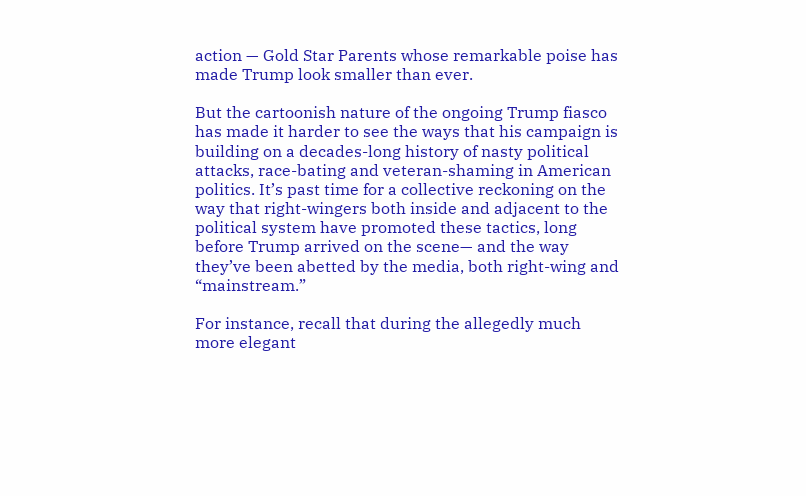action — Gold Star Parents whose remarkable poise has made Trump look smaller than ever.

But the cartoonish nature of the ongoing Trump fiasco has made it harder to see the ways that his campaign is building on a decades-long history of nasty political attacks, race-bating and veteran-shaming in American politics. It’s past time for a collective reckoning on the way that right-wingers both inside and adjacent to the political system have promoted these tactics, long before Trump arrived on the scene— and the way they’ve been abetted by the media, both right-wing and “mainstream.”

For instance, recall that during the allegedly much more elegant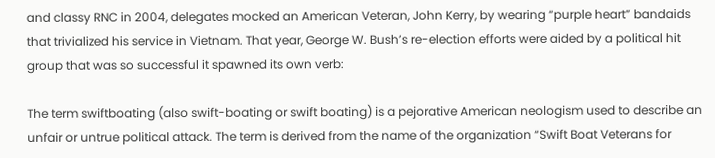and classy RNC in 2004, delegates mocked an American Veteran, John Kerry, by wearing “purple heart” bandaids that trivialized his service in Vietnam. That year, George W. Bush’s re-election efforts were aided by a political hit group that was so successful it spawned its own verb:

The term swiftboating (also swift-boating or swift boating) is a pejorative American neologism used to describe an unfair or untrue political attack. The term is derived from the name of the organization “Swift Boat Veterans for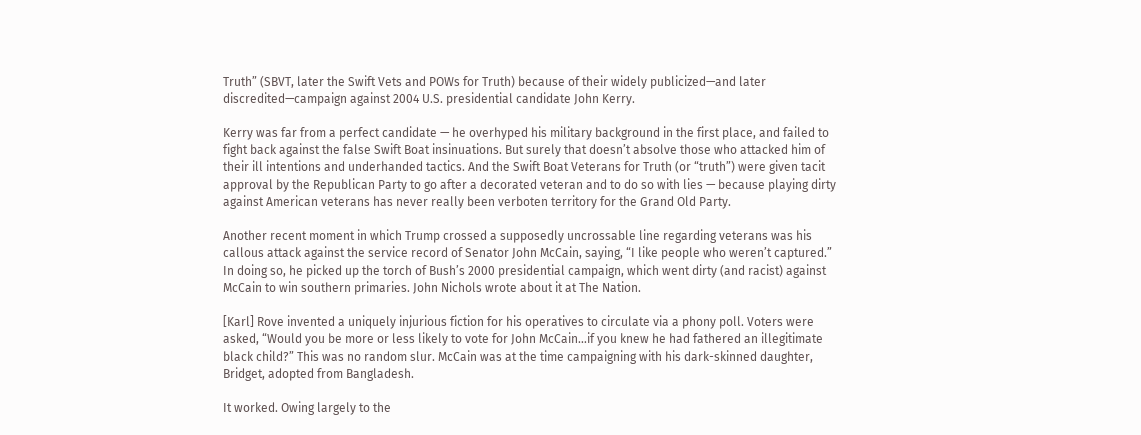Truth” (SBVT, later the Swift Vets and POWs for Truth) because of their widely publicized—and later discredited—campaign against 2004 U.S. presidential candidate John Kerry.

Kerry was far from a perfect candidate — he overhyped his military background in the first place, and failed to fight back against the false Swift Boat insinuations. But surely that doesn’t absolve those who attacked him of their ill intentions and underhanded tactics. And the Swift Boat Veterans for Truth (or “truth”) were given tacit approval by the Republican Party to go after a decorated veteran and to do so with lies — because playing dirty against American veterans has never really been verboten territory for the Grand Old Party.

Another recent moment in which Trump crossed a supposedly uncrossable line regarding veterans was his callous attack against the service record of Senator John McCain, saying, “I like people who weren’t captured.” In doing so, he picked up the torch of Bush’s 2000 presidential campaign, which went dirty (and racist) against McCain to win southern primaries. John Nichols wrote about it at The Nation.

[Karl] Rove invented a uniquely injurious fiction for his operatives to circulate via a phony poll. Voters were asked, “Would you be more or less likely to vote for John McCain…if you knew he had fathered an illegitimate black child?” This was no random slur. McCain was at the time campaigning with his dark-skinned daughter, Bridget, adopted from Bangladesh.

It worked. Owing largely to the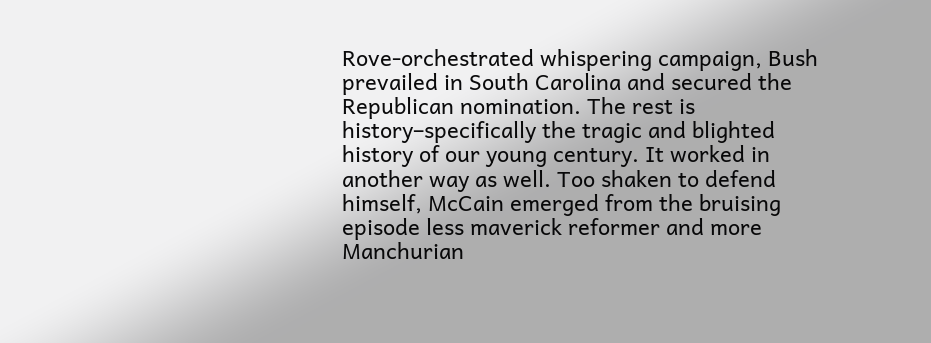Rove-orchestrated whispering campaign, Bush prevailed in South Carolina and secured the Republican nomination. The rest is history–specifically the tragic and blighted history of our young century. It worked in another way as well. Too shaken to defend himself, McCain emerged from the bruising episode less maverick reformer and more Manchurian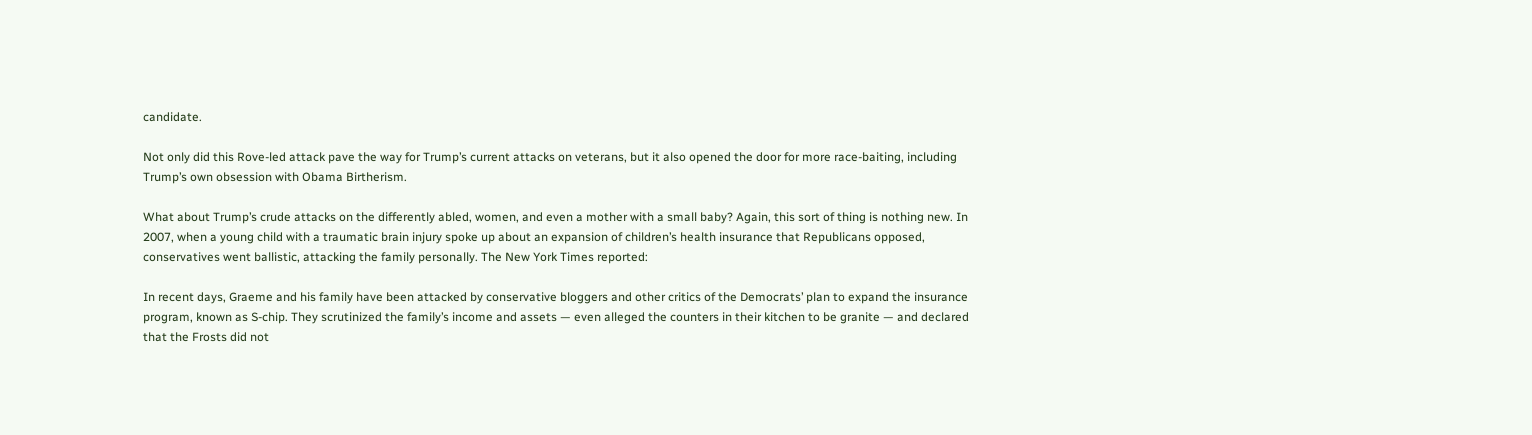candidate.

Not only did this Rove-led attack pave the way for Trump’s current attacks on veterans, but it also opened the door for more race-baiting, including Trump’s own obsession with Obama Birtherism.

What about Trump’s crude attacks on the differently abled, women, and even a mother with a small baby? Again, this sort of thing is nothing new. In 2007, when a young child with a traumatic brain injury spoke up about an expansion of children’s health insurance that Republicans opposed, conservatives went ballistic, attacking the family personally. The New York Times reported:

In recent days, Graeme and his family have been attacked by conservative bloggers and other critics of the Democrats’ plan to expand the insurance program, known as S-chip. They scrutinized the family’s income and assets — even alleged the counters in their kitchen to be granite — and declared that the Frosts did not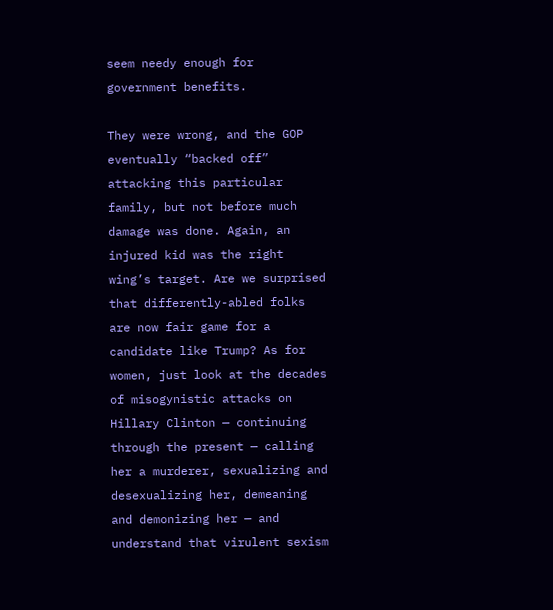seem needy enough for government benefits.

They were wrong, and the GOP eventually “backed off” attacking this particular family, but not before much damage was done. Again, an injured kid was the right wing’s target. Are we surprised that differently-abled folks are now fair game for a candidate like Trump? As for women, just look at the decades of misogynistic attacks on Hillary Clinton — continuing through the present — calling her a murderer, sexualizing and desexualizing her, demeaning and demonizing her — and understand that virulent sexism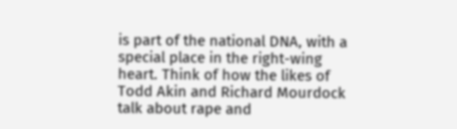is part of the national DNA, with a special place in the right-wing heart. Think of how the likes of Todd Akin and Richard Mourdock talk about rape and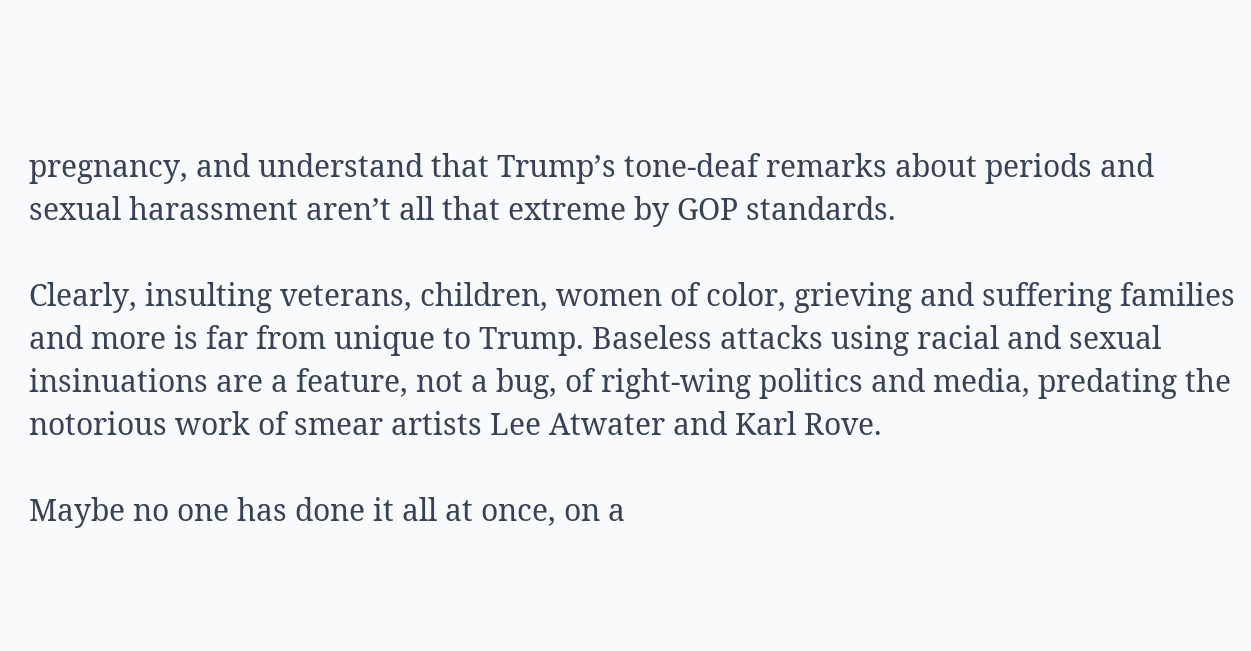pregnancy, and understand that Trump’s tone-deaf remarks about periods and sexual harassment aren’t all that extreme by GOP standards.

Clearly, insulting veterans, children, women of color, grieving and suffering families and more is far from unique to Trump. Baseless attacks using racial and sexual insinuations are a feature, not a bug, of right-wing politics and media, predating the notorious work of smear artists Lee Atwater and Karl Rove.

Maybe no one has done it all at once, on a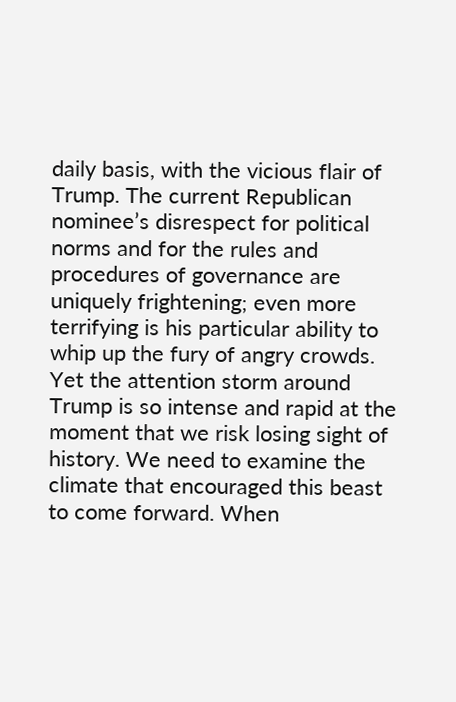daily basis, with the vicious flair of Trump. The current Republican nominee’s disrespect for political norms and for the rules and procedures of governance are uniquely frightening; even more terrifying is his particular ability to whip up the fury of angry crowds. Yet the attention storm around Trump is so intense and rapid at the moment that we risk losing sight of history. We need to examine the climate that encouraged this beast to come forward. When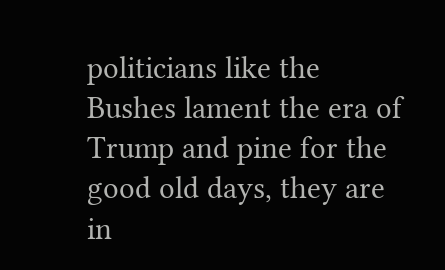politicians like the Bushes lament the era of Trump and pine for the good old days, they are in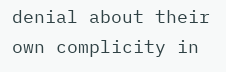denial about their own complicity in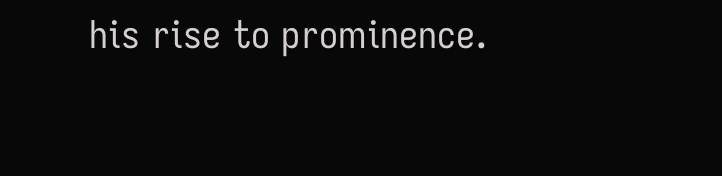his rise to prominence.